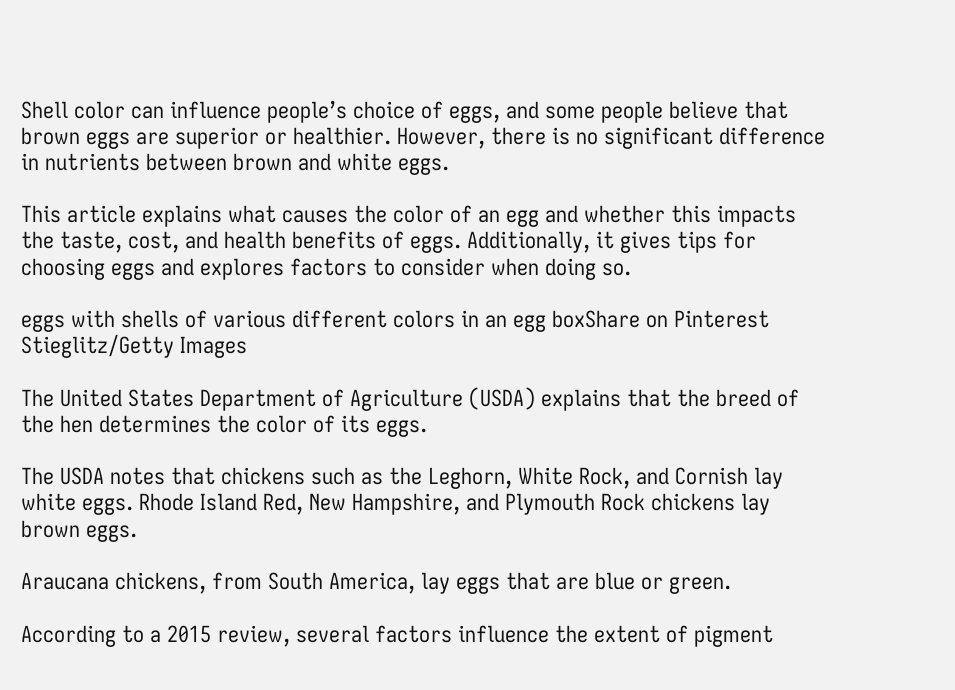Shell color can influence people’s choice of eggs, and some people believe that brown eggs are superior or healthier. However, there is no significant difference in nutrients between brown and white eggs.

This article explains what causes the color of an egg and whether this impacts the taste, cost, and health benefits of eggs. Additionally, it gives tips for choosing eggs and explores factors to consider when doing so.

eggs with shells of various different colors in an egg boxShare on Pinterest
Stieglitz/Getty Images

The United States Department of Agriculture (USDA) explains that the breed of the hen determines the color of its eggs.

The USDA notes that chickens such as the Leghorn, White Rock, and Cornish lay white eggs. Rhode Island Red, New Hampshire, and Plymouth Rock chickens lay brown eggs.

Araucana chickens, from South America, lay eggs that are blue or green.

According to a 2015 review, several factors influence the extent of pigment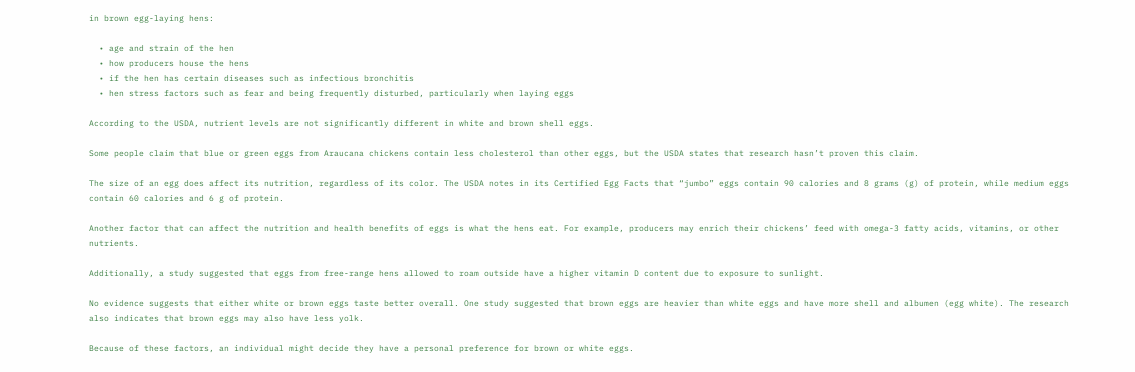in brown egg-laying hens:

  • age and strain of the hen
  • how producers house the hens
  • if the hen has certain diseases such as infectious bronchitis
  • hen stress factors such as fear and being frequently disturbed, particularly when laying eggs

According to the USDA, nutrient levels are not significantly different in white and brown shell eggs.

Some people claim that blue or green eggs from Araucana chickens contain less cholesterol than other eggs, but the USDA states that research hasn’t proven this claim.

The size of an egg does affect its nutrition, regardless of its color. The USDA notes in its Certified Egg Facts that “jumbo” eggs contain 90 calories and 8 grams (g) of protein, while medium eggs contain 60 calories and 6 g of protein.

Another factor that can affect the nutrition and health benefits of eggs is what the hens eat. For example, producers may enrich their chickens’ feed with omega-3 fatty acids, vitamins, or other nutrients.

Additionally, a study suggested that eggs from free-range hens allowed to roam outside have a higher vitamin D content due to exposure to sunlight.

No evidence suggests that either white or brown eggs taste better overall. One study suggested that brown eggs are heavier than white eggs and have more shell and albumen (egg white). The research also indicates that brown eggs may also have less yolk.

Because of these factors, an individual might decide they have a personal preference for brown or white eggs.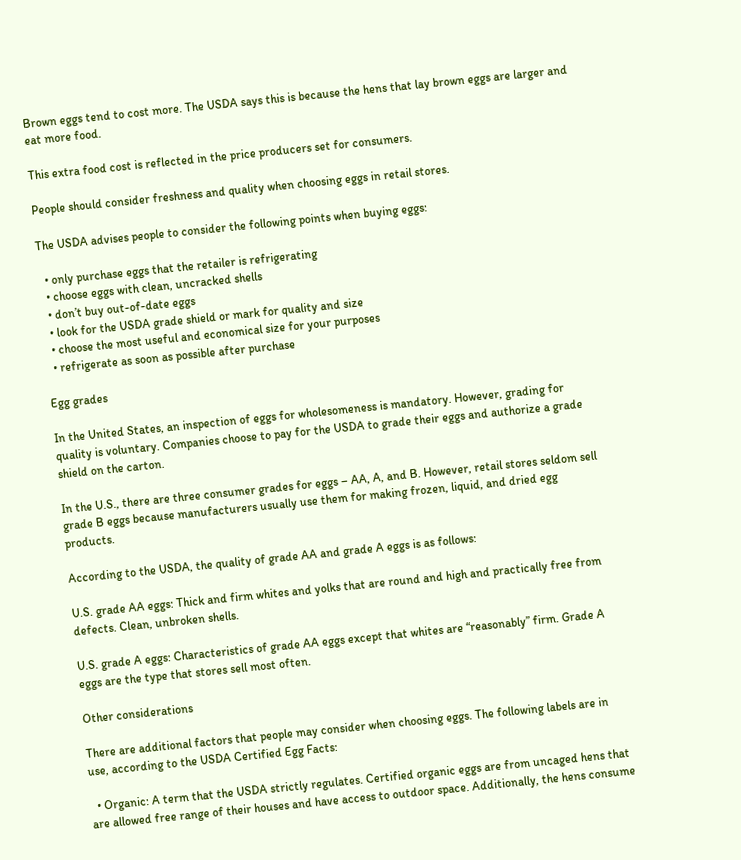Brown eggs tend to cost more. The USDA says this is because the hens that lay brown eggs are larger and eat more food.

This extra food cost is reflected in the price producers set for consumers.

People should consider freshness and quality when choosing eggs in retail stores.

The USDA advises people to consider the following points when buying eggs:

  • only purchase eggs that the retailer is refrigerating
  • choose eggs with clean, uncracked shells
  • don’t buy out-of-date eggs
  • look for the USDA grade shield or mark for quality and size
  • choose the most useful and economical size for your purposes
  • refrigerate as soon as possible after purchase

Egg grades

In the United States, an inspection of eggs for wholesomeness is mandatory. However, grading for quality is voluntary. Companies choose to pay for the USDA to grade their eggs and authorize a grade shield on the carton.

In the U.S., there are three consumer grades for eggs – AA, A, and B. However, retail stores seldom sell grade B eggs because manufacturers usually use them for making frozen, liquid, and dried egg products.

According to the USDA, the quality of grade AA and grade A eggs is as follows:

U.S. grade AA eggs: Thick and firm whites and yolks that are round and high and practically free from defects. Clean, unbroken shells.

U.S. grade A eggs: Characteristics of grade AA eggs except that whites are “reasonably” firm. Grade A eggs are the type that stores sell most often.

Other considerations

There are additional factors that people may consider when choosing eggs. The following labels are in use, according to the USDA Certified Egg Facts:

  • Organic: A term that the USDA strictly regulates. Certified organic eggs are from uncaged hens that are allowed free range of their houses and have access to outdoor space. Additionally, the hens consume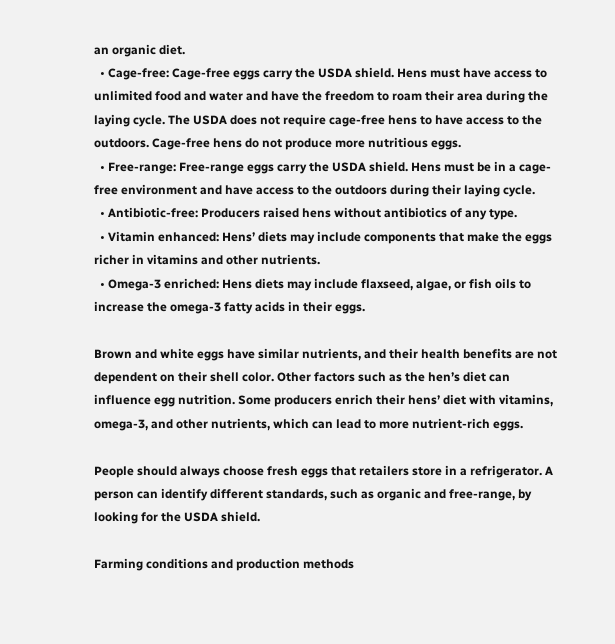an organic diet.
  • Cage-free: Cage-free eggs carry the USDA shield. Hens must have access to unlimited food and water and have the freedom to roam their area during the laying cycle. The USDA does not require cage-free hens to have access to the outdoors. Cage-free hens do not produce more nutritious eggs.
  • Free-range: Free-range eggs carry the USDA shield. Hens must be in a cage-free environment and have access to the outdoors during their laying cycle.
  • Antibiotic-free: Producers raised hens without antibiotics of any type.
  • Vitamin enhanced: Hens’ diets may include components that make the eggs richer in vitamins and other nutrients.
  • Omega-3 enriched: Hens diets may include flaxseed, algae, or fish oils to increase the omega-3 fatty acids in their eggs.

Brown and white eggs have similar nutrients, and their health benefits are not dependent on their shell color. Other factors such as the hen’s diet can influence egg nutrition. Some producers enrich their hens’ diet with vitamins, omega-3, and other nutrients, which can lead to more nutrient-rich eggs.

People should always choose fresh eggs that retailers store in a refrigerator. A person can identify different standards, such as organic and free-range, by looking for the USDA shield.

Farming conditions and production methods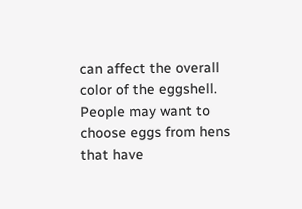can affect the overall color of the eggshell. People may want to choose eggs from hens that have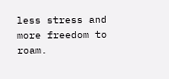less stress and more freedom to roam.